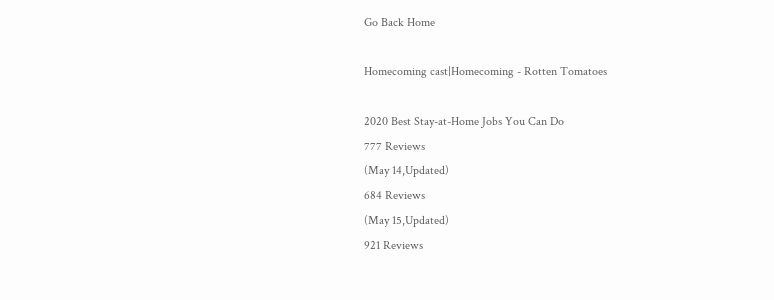Go Back Home

Homecoming cast|Homecoming - Rotten Tomatoes

2020 Best Stay-at-Home Jobs You Can Do
777 Reviews
(May 14,Updated)
684 Reviews
(May 15,Updated)
921 Reviews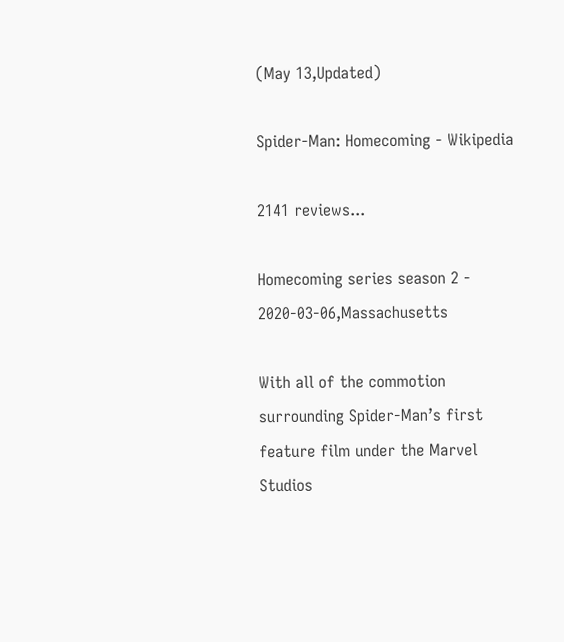(May 13,Updated)

Spider-Man: Homecoming - Wikipedia

2141 reviews...

Homecoming series season 2 - 2020-03-06,Massachusetts

With all of the commotion surrounding Spider-Man’s first feature film under the Marvel Studios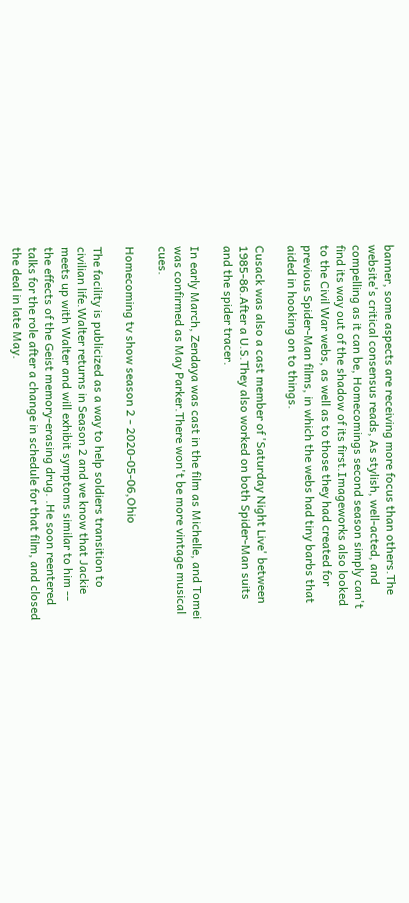banner, some aspects are receiving more focus than others.The website's critical consensus reads, As stylish, well-acted, and compelling as it can be, Homecomings second season simply can't find its way out of the shadow of its first.Imageworks also looked to the Civil War webs, as well as to those they had created for previous Spider-Man films, in which the webs had tiny barbs that aided in hooking on to things.

Cusack was also a cast member of 'Saturday Night Live' between 1985-86.After a U.S.They also worked on both Spider-Man suits and the spider tracer.

In early March, Zendaya was cast in the film as Michelle, and Tomei was confirmed as May Parker.There won't be more vintage musical cues.

Homecoming tv show season 2 - 2020-05-06,Ohio

The facility is publicized as a way to help soldiers transition to civilian life.Walter returns in Season 2 and we know that Jackie meets up with Walter and will exhibit symptoms similar to him -- the effects of the Geist memory-erasing drug. .He soon reentered talks for the role after a change in schedule for that film, and closed the deal in late May.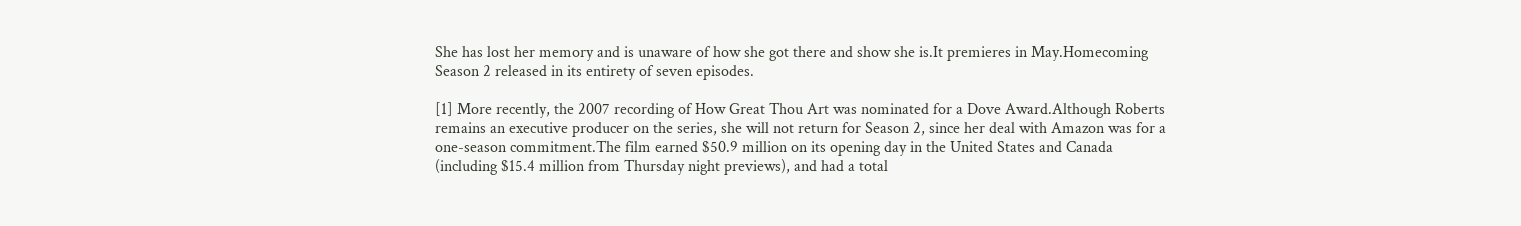She has lost her memory and is unaware of how she got there and show she is.It premieres in May.Homecoming Season 2 released in its entirety of seven episodes.

[1] More recently, the 2007 recording of How Great Thou Art was nominated for a Dove Award.Although Roberts remains an executive producer on the series, she will not return for Season 2, since her deal with Amazon was for a one-season commitment.The film earned $50.9 million on its opening day in the United States and Canada (including $15.4 million from Thursday night previews), and had a total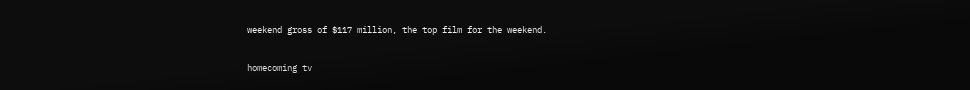weekend gross of $117 million, the top film for the weekend.

homecoming tv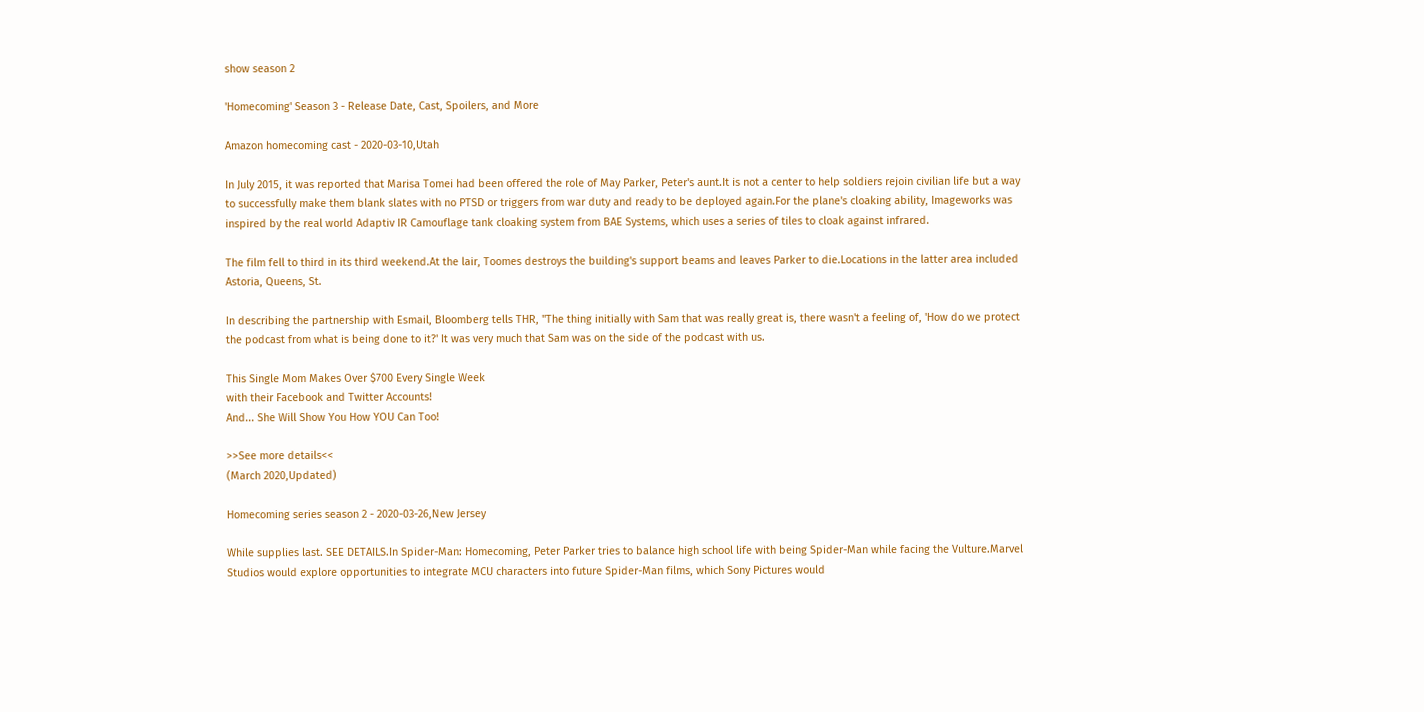show season 2

'Homecoming' Season 3 - Release Date, Cast, Spoilers, and More

Amazon homecoming cast - 2020-03-10,Utah

In July 2015, it was reported that Marisa Tomei had been offered the role of May Parker, Peter's aunt.It is not a center to help soldiers rejoin civilian life but a way to successfully make them blank slates with no PTSD or triggers from war duty and ready to be deployed again.For the plane's cloaking ability, Imageworks was inspired by the real world Adaptiv IR Camouflage tank cloaking system from BAE Systems, which uses a series of tiles to cloak against infrared.

The film fell to third in its third weekend.At the lair, Toomes destroys the building's support beams and leaves Parker to die.Locations in the latter area included Astoria, Queens, St.

In describing the partnership with Esmail, Bloomberg tells THR, "The thing initially with Sam that was really great is, there wasn't a feeling of, 'How do we protect the podcast from what is being done to it?' It was very much that Sam was on the side of the podcast with us.

This Single Mom Makes Over $700 Every Single Week
with their Facebook and Twitter Accounts!
And... She Will Show You How YOU Can Too!

>>See more details<<
(March 2020,Updated)

Homecoming series season 2 - 2020-03-26,New Jersey

While supplies last. SEE DETAILS.In Spider-Man: Homecoming, Peter Parker tries to balance high school life with being Spider-Man while facing the Vulture.Marvel Studios would explore opportunities to integrate MCU characters into future Spider-Man films, which Sony Pictures would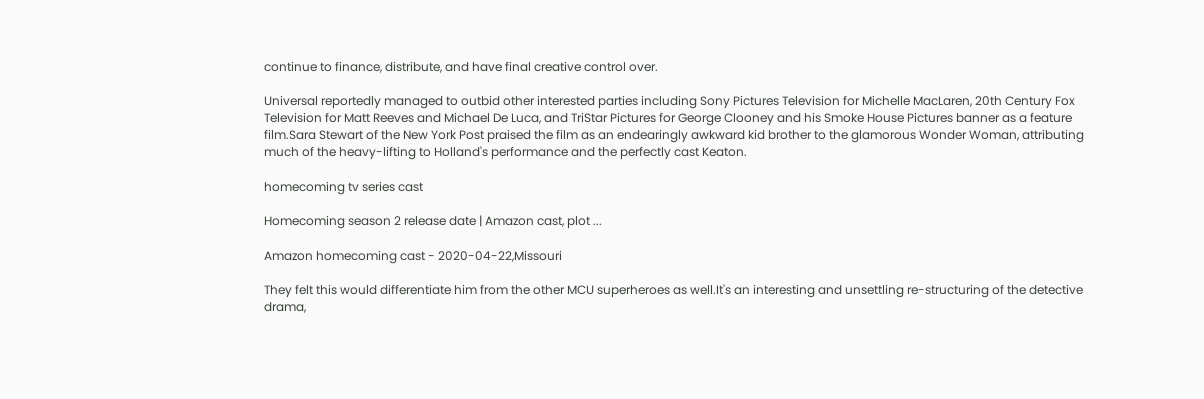continue to finance, distribute, and have final creative control over.

Universal reportedly managed to outbid other interested parties including Sony Pictures Television for Michelle MacLaren, 20th Century Fox Television for Matt Reeves and Michael De Luca, and TriStar Pictures for George Clooney and his Smoke House Pictures banner as a feature film.Sara Stewart of the New York Post praised the film as an endearingly awkward kid brother to the glamorous Wonder Woman, attributing much of the heavy-lifting to Holland's performance and the perfectly cast Keaton.

homecoming tv series cast

Homecoming season 2 release date | Amazon cast, plot ...

Amazon homecoming cast - 2020-04-22,Missouri

They felt this would differentiate him from the other MCU superheroes as well.It's an interesting and unsettling re-structuring of the detective drama,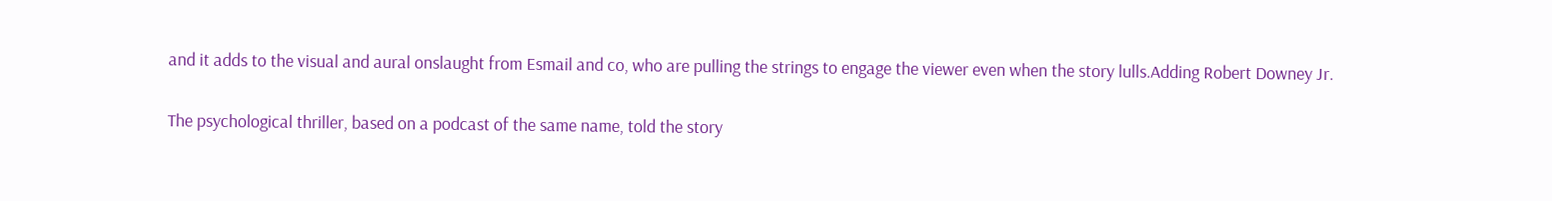and it adds to the visual and aural onslaught from Esmail and co, who are pulling the strings to engage the viewer even when the story lulls.Adding Robert Downey Jr.

The psychological thriller, based on a podcast of the same name, told the story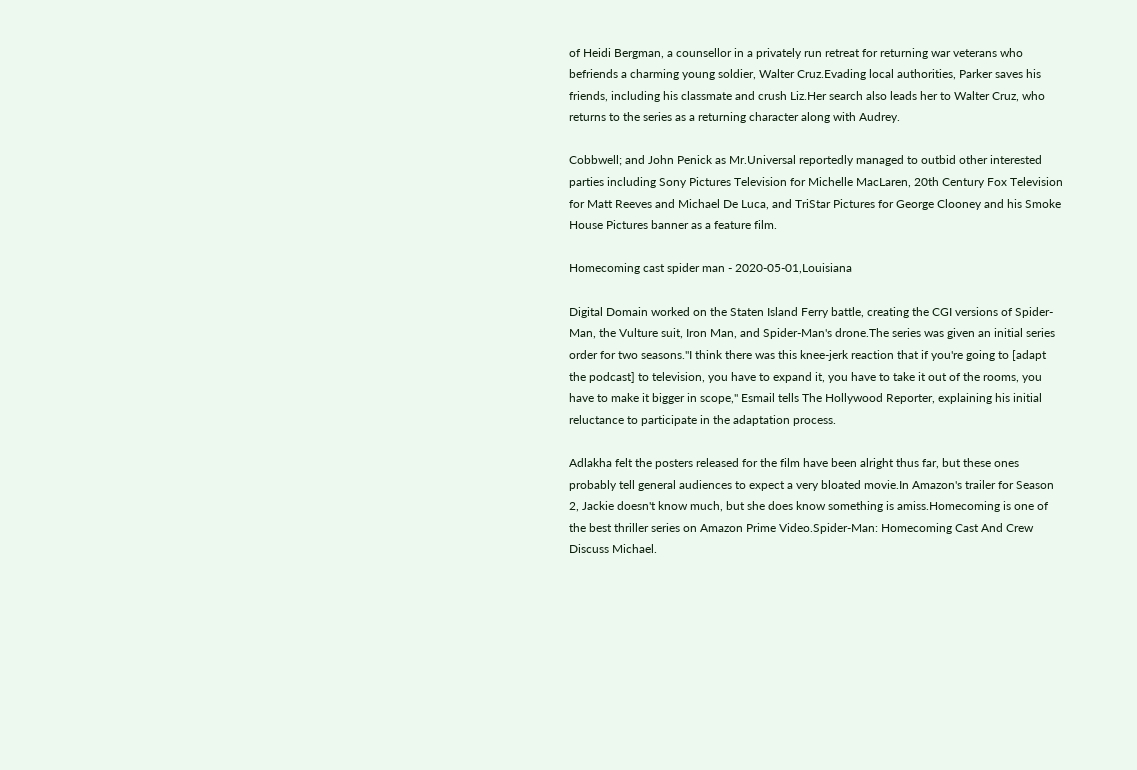of Heidi Bergman, a counsellor in a privately run retreat for returning war veterans who befriends a charming young soldier, Walter Cruz.Evading local authorities, Parker saves his friends, including his classmate and crush Liz.Her search also leads her to Walter Cruz, who returns to the series as a returning character along with Audrey.

Cobbwell; and John Penick as Mr.Universal reportedly managed to outbid other interested parties including Sony Pictures Television for Michelle MacLaren, 20th Century Fox Television for Matt Reeves and Michael De Luca, and TriStar Pictures for George Clooney and his Smoke House Pictures banner as a feature film.

Homecoming cast spider man - 2020-05-01,Louisiana

Digital Domain worked on the Staten Island Ferry battle, creating the CGI versions of Spider-Man, the Vulture suit, Iron Man, and Spider-Man's drone.The series was given an initial series order for two seasons."I think there was this knee-jerk reaction that if you're going to [adapt the podcast] to television, you have to expand it, you have to take it out of the rooms, you have to make it bigger in scope," Esmail tells The Hollywood Reporter, explaining his initial reluctance to participate in the adaptation process.

Adlakha felt the posters released for the film have been alright thus far, but these ones probably tell general audiences to expect a very bloated movie.In Amazon's trailer for Season 2, Jackie doesn't know much, but she does know something is amiss.Homecoming is one of the best thriller series on Amazon Prime Video.Spider-Man: Homecoming Cast And Crew Discuss Michael.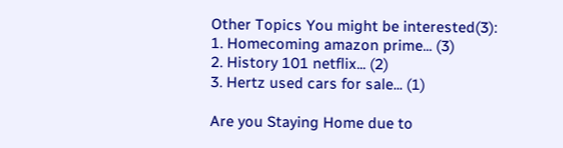Other Topics You might be interested(3):
1. Homecoming amazon prime... (3)
2. History 101 netflix... (2)
3. Hertz used cars for sale... (1)

Are you Staying Home due to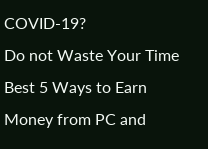COVID-19?
Do not Waste Your Time
Best 5 Ways to Earn Money from PC and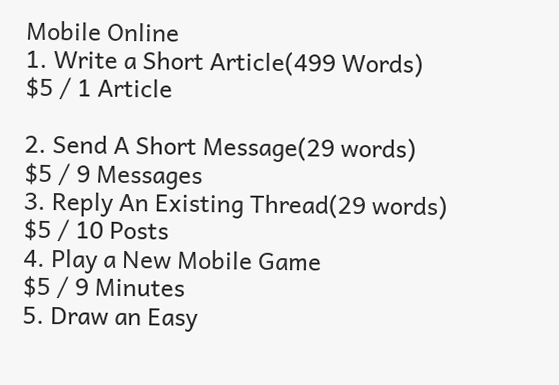Mobile Online
1. Write a Short Article(499 Words)
$5 / 1 Article

2. Send A Short Message(29 words)
$5 / 9 Messages
3. Reply An Existing Thread(29 words)
$5 / 10 Posts
4. Play a New Mobile Game
$5 / 9 Minutes
5. Draw an Easy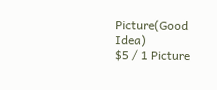Picture(Good Idea)
$5 / 1 Picture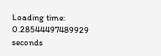Loading time: 0.28544497489929 seconds